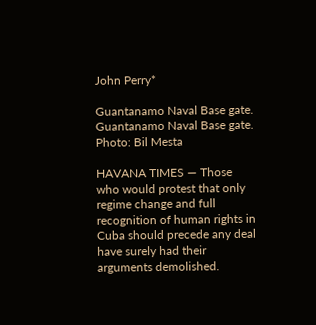John Perry*

Guantanamo Naval Base gate.
Guantanamo Naval Base gate.  Photo: Bil Mesta

HAVANA TIMES — Those who would protest that only regime change and full recognition of human rights in Cuba should precede any deal have surely had their arguments demolished.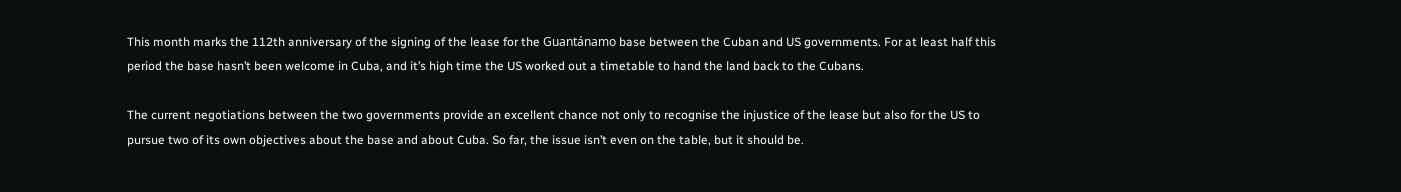This month marks the 112th anniversary of the signing of the lease for the Guantánamo base between the Cuban and US governments. For at least half this period the base hasn’t been welcome in Cuba, and it’s high time the US worked out a timetable to hand the land back to the Cubans.

The current negotiations between the two governments provide an excellent chance not only to recognise the injustice of the lease but also for the US to pursue two of its own objectives about the base and about Cuba. So far, the issue isn’t even on the table, but it should be.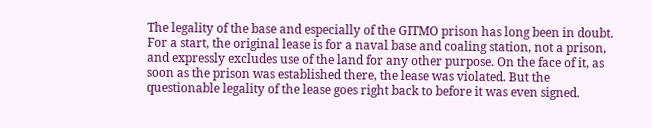The legality of the base and especially of the GITMO prison has long been in doubt. For a start, the original lease is for a naval base and coaling station, not a prison, and expressly excludes use of the land for any other purpose. On the face of it, as soon as the prison was established there, the lease was violated. But the questionable legality of the lease goes right back to before it was even signed.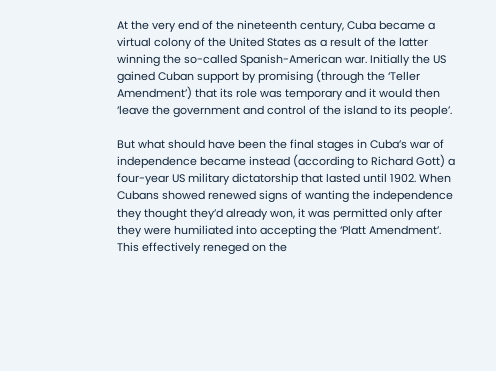At the very end of the nineteenth century, Cuba became a virtual colony of the United States as a result of the latter winning the so-called Spanish-American war. Initially the US gained Cuban support by promising (through the ‘Teller Amendment’) that its role was temporary and it would then ‘leave the government and control of the island to its people’.

But what should have been the final stages in Cuba’s war of independence became instead (according to Richard Gott) a four-year US military dictatorship that lasted until 1902. When Cubans showed renewed signs of wanting the independence they thought they’d already won, it was permitted only after they were humiliated into accepting the ‘Platt Amendment’. This effectively reneged on the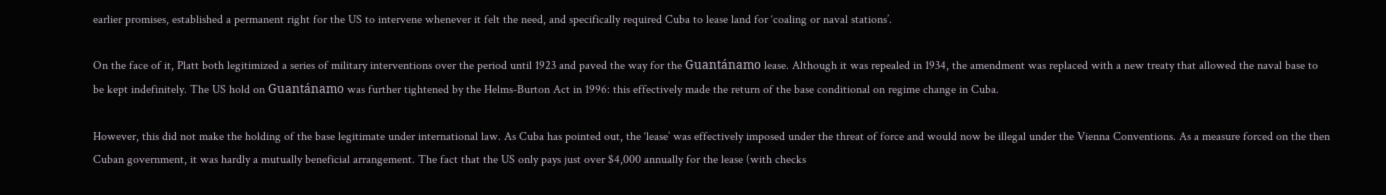earlier promises, established a permanent right for the US to intervene whenever it felt the need, and specifically required Cuba to lease land for ‘coaling or naval stations’.

On the face of it, Platt both legitimized a series of military interventions over the period until 1923 and paved the way for the Guantánamo lease. Although it was repealed in 1934, the amendment was replaced with a new treaty that allowed the naval base to be kept indefinitely. The US hold on Guantánamo was further tightened by the Helms-Burton Act in 1996: this effectively made the return of the base conditional on regime change in Cuba.

However, this did not make the holding of the base legitimate under international law. As Cuba has pointed out, the ‘lease’ was effectively imposed under the threat of force and would now be illegal under the Vienna Conventions. As a measure forced on the then Cuban government, it was hardly a mutually beneficial arrangement. The fact that the US only pays just over $4,000 annually for the lease (with checks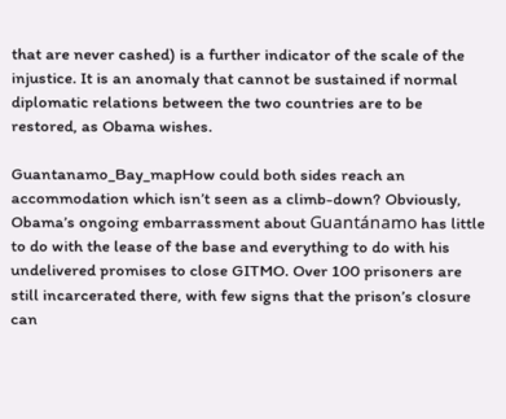that are never cashed) is a further indicator of the scale of the injustice. It is an anomaly that cannot be sustained if normal diplomatic relations between the two countries are to be restored, as Obama wishes.

Guantanamo_Bay_mapHow could both sides reach an accommodation which isn’t seen as a climb-down? Obviously, Obama’s ongoing embarrassment about Guantánamo has little to do with the lease of the base and everything to do with his undelivered promises to close GITMO. Over 100 prisoners are still incarcerated there, with few signs that the prison’s closure can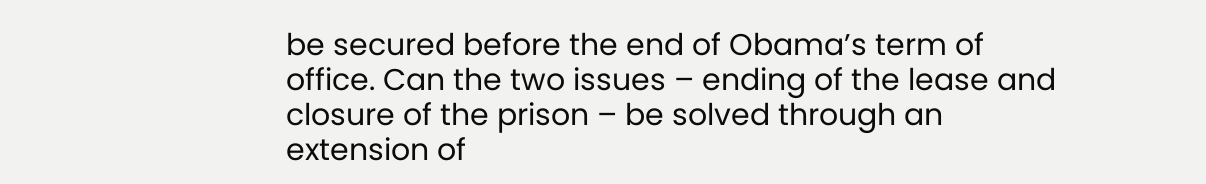be secured before the end of Obama’s term of office. Can the two issues – ending of the lease and closure of the prison – be solved through an extension of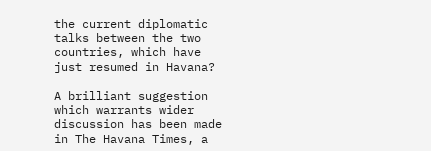the current diplomatic talks between the two countries, which have just resumed in Havana?

A brilliant suggestion which warrants wider discussion has been made in The Havana Times, a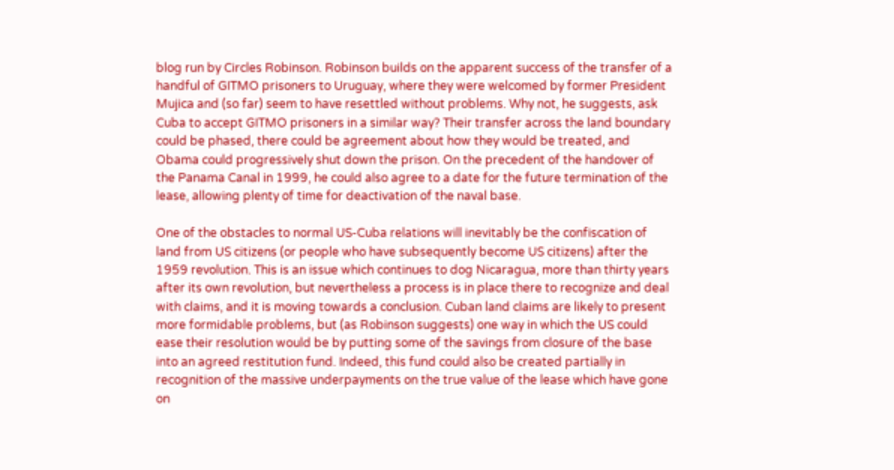blog run by Circles Robinson. Robinson builds on the apparent success of the transfer of a handful of GITMO prisoners to Uruguay, where they were welcomed by former President Mujica and (so far) seem to have resettled without problems. Why not, he suggests, ask Cuba to accept GITMO prisoners in a similar way? Their transfer across the land boundary could be phased, there could be agreement about how they would be treated, and Obama could progressively shut down the prison. On the precedent of the handover of the Panama Canal in 1999, he could also agree to a date for the future termination of the lease, allowing plenty of time for deactivation of the naval base.

One of the obstacles to normal US-Cuba relations will inevitably be the confiscation of land from US citizens (or people who have subsequently become US citizens) after the 1959 revolution. This is an issue which continues to dog Nicaragua, more than thirty years after its own revolution, but nevertheless a process is in place there to recognize and deal with claims, and it is moving towards a conclusion. Cuban land claims are likely to present more formidable problems, but (as Robinson suggests) one way in which the US could ease their resolution would be by putting some of the savings from closure of the base into an agreed restitution fund. Indeed, this fund could also be created partially in recognition of the massive underpayments on the true value of the lease which have gone on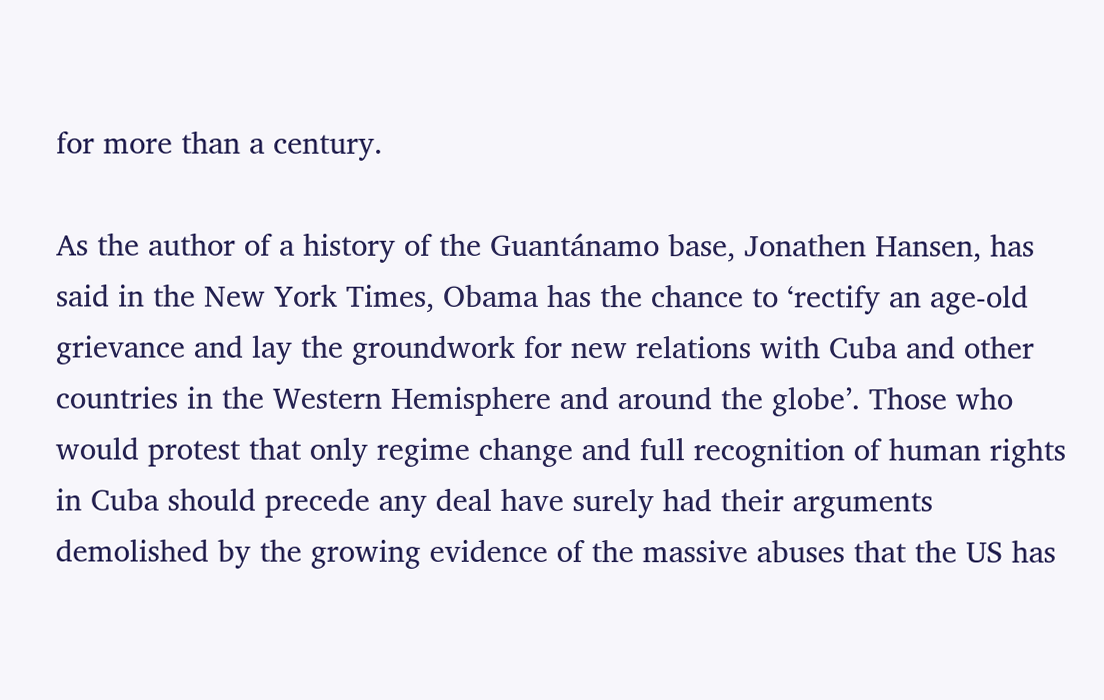for more than a century.

As the author of a history of the Guantánamo base, Jonathen Hansen, has said in the New York Times, Obama has the chance to ‘rectify an age-old grievance and lay the groundwork for new relations with Cuba and other countries in the Western Hemisphere and around the globe’. Those who would protest that only regime change and full recognition of human rights in Cuba should precede any deal have surely had their arguments demolished by the growing evidence of the massive abuses that the US has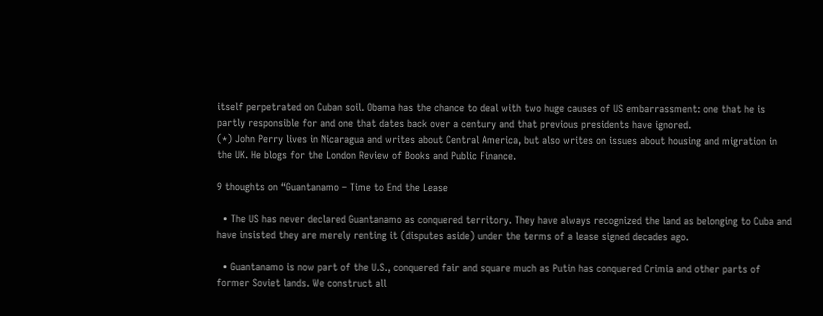itself perpetrated on Cuban soil. Obama has the chance to deal with two huge causes of US embarrassment: one that he is partly responsible for and one that dates back over a century and that previous presidents have ignored.
(*) John Perry lives in Nicaragua and writes about Central America, but also writes on issues about housing and migration in the UK. He blogs for the London Review of Books and Public Finance.

9 thoughts on “Guantanamo – Time to End the Lease

  • The US has never declared Guantanamo as conquered territory. They have always recognized the land as belonging to Cuba and have insisted they are merely renting it (disputes aside) under the terms of a lease signed decades ago.

  • Guantanamo is now part of the U.S., conquered fair and square much as Putin has conquered Crimia and other parts of former Soviet lands. We construct all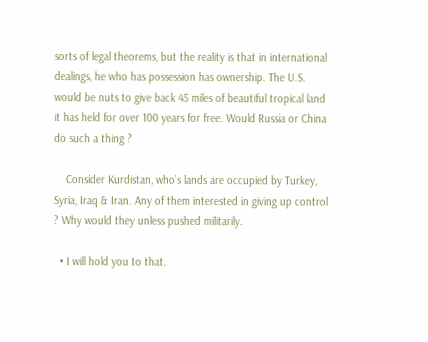sorts of legal theorems, but the reality is that in international dealings, he who has possession has ownership. The U.S. would be nuts to give back 45 miles of beautiful tropical land it has held for over 100 years for free. Would Russia or China do such a thing ?

    Consider Kurdistan, who’s lands are occupied by Turkey, Syria, Iraq & Iran. Any of them interested in giving up control ? Why would they unless pushed militarily.

  • I will hold you to that.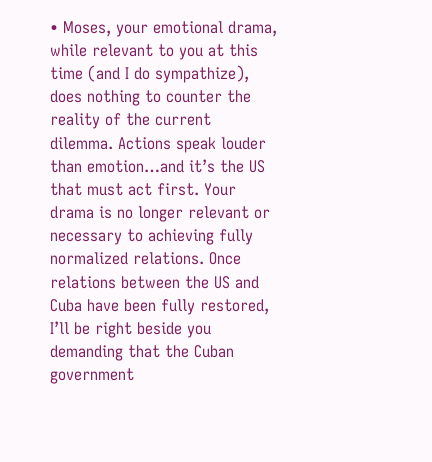• Moses, your emotional drama, while relevant to you at this time (and I do sympathize), does nothing to counter the reality of the current dilemma. Actions speak louder than emotion…and it’s the US that must act first. Your drama is no longer relevant or necessary to achieving fully normalized relations. Once relations between the US and Cuba have been fully restored, I’ll be right beside you demanding that the Cuban government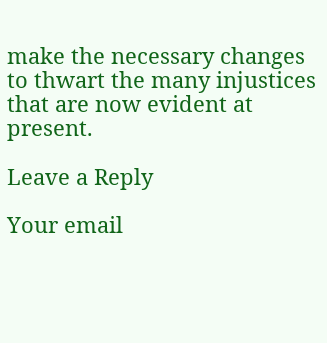make the necessary changes to thwart the many injustices that are now evident at present.

Leave a Reply

Your email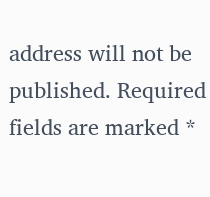address will not be published. Required fields are marked *